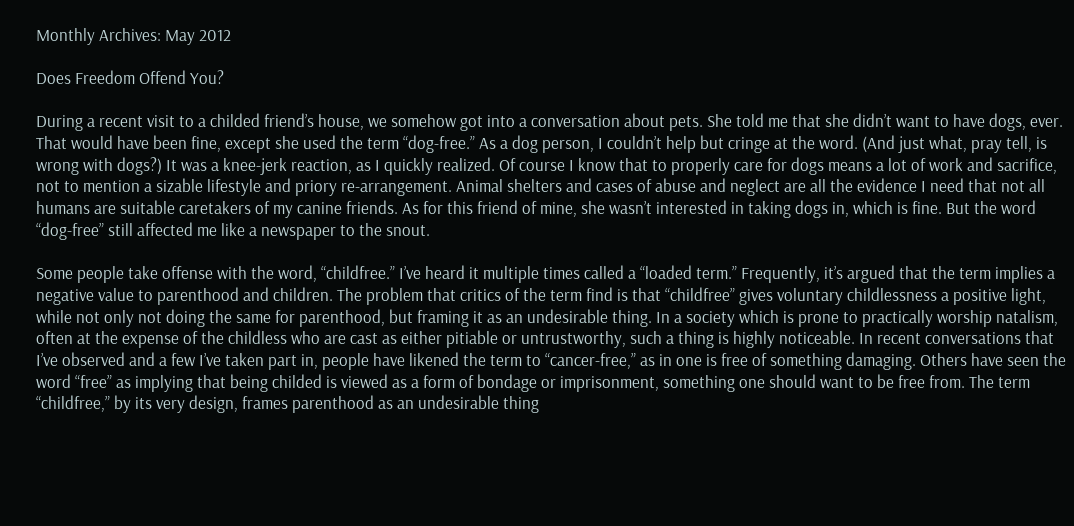Monthly Archives: May 2012

Does Freedom Offend You?

During a recent visit to a childed friend’s house, we somehow got into a conversation about pets. She told me that she didn’t want to have dogs, ever. That would have been fine, except she used the term “dog-free.” As a dog person, I couldn’t help but cringe at the word. (And just what, pray tell, is wrong with dogs?) It was a knee-jerk reaction, as I quickly realized. Of course I know that to properly care for dogs means a lot of work and sacrifice, not to mention a sizable lifestyle and priory re-arrangement. Animal shelters and cases of abuse and neglect are all the evidence I need that not all humans are suitable caretakers of my canine friends. As for this friend of mine, she wasn’t interested in taking dogs in, which is fine. But the word “dog-free” still affected me like a newspaper to the snout.

Some people take offense with the word, “childfree.” I’ve heard it multiple times called a “loaded term.” Frequently, it’s argued that the term implies a negative value to parenthood and children. The problem that critics of the term find is that “childfree” gives voluntary childlessness a positive light, while not only not doing the same for parenthood, but framing it as an undesirable thing. In a society which is prone to practically worship natalism, often at the expense of the childless who are cast as either pitiable or untrustworthy, such a thing is highly noticeable. In recent conversations that I’ve observed and a few I’ve taken part in, people have likened the term to “cancer-free,” as in one is free of something damaging. Others have seen the word “free” as implying that being childed is viewed as a form of bondage or imprisonment, something one should want to be free from. The term “childfree,” by its very design, frames parenthood as an undesirable thing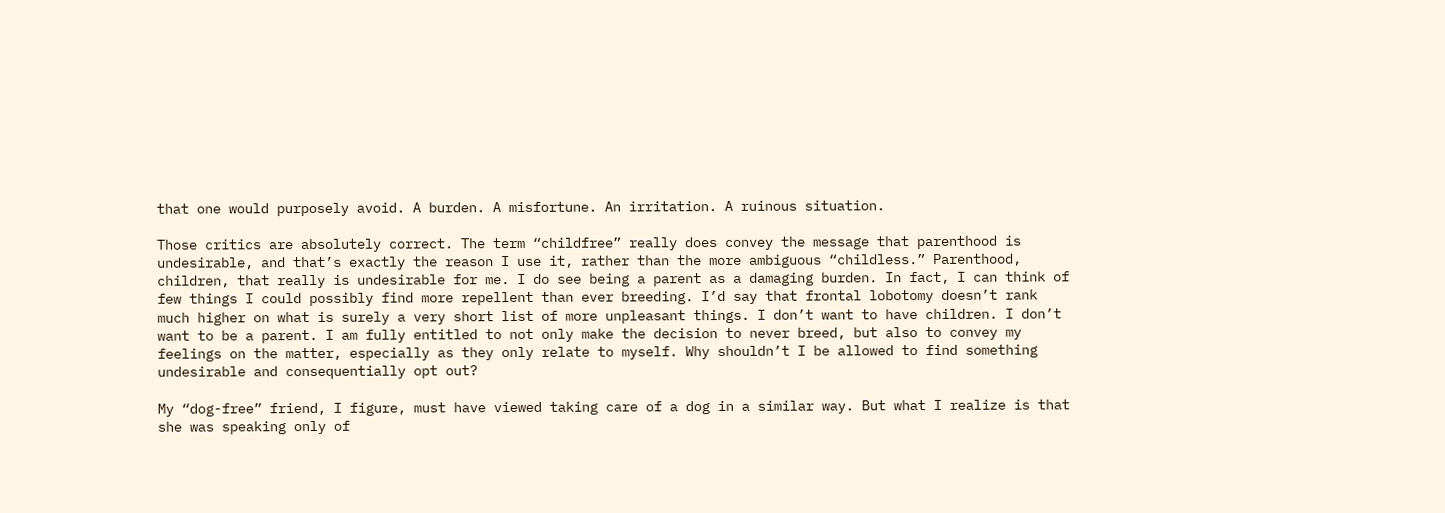that one would purposely avoid. A burden. A misfortune. An irritation. A ruinous situation.

Those critics are absolutely correct. The term “childfree” really does convey the message that parenthood is undesirable, and that’s exactly the reason I use it, rather than the more ambiguous “childless.” Parenthood, children, that really is undesirable for me. I do see being a parent as a damaging burden. In fact, I can think of few things I could possibly find more repellent than ever breeding. I’d say that frontal lobotomy doesn’t rank much higher on what is surely a very short list of more unpleasant things. I don’t want to have children. I don’t want to be a parent. I am fully entitled to not only make the decision to never breed, but also to convey my feelings on the matter, especially as they only relate to myself. Why shouldn’t I be allowed to find something undesirable and consequentially opt out?

My “dog-free” friend, I figure, must have viewed taking care of a dog in a similar way. But what I realize is that she was speaking only of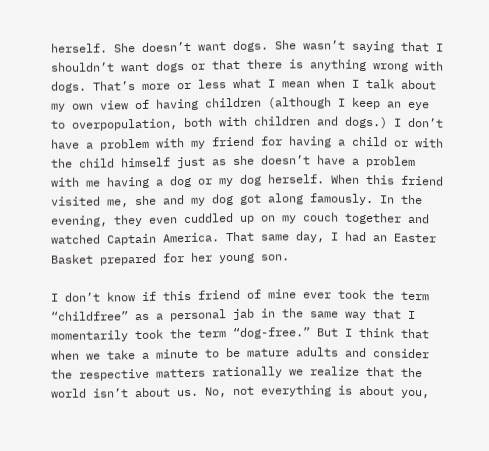herself. She doesn’t want dogs. She wasn’t saying that I shouldn’t want dogs or that there is anything wrong with dogs. That’s more or less what I mean when I talk about my own view of having children (although I keep an eye to overpopulation, both with children and dogs.) I don’t have a problem with my friend for having a child or with the child himself just as she doesn’t have a problem with me having a dog or my dog herself. When this friend visited me, she and my dog got along famously. In the evening, they even cuddled up on my couch together and watched Captain America. That same day, I had an Easter Basket prepared for her young son.

I don’t know if this friend of mine ever took the term “childfree” as a personal jab in the same way that I momentarily took the term “dog-free.” But I think that when we take a minute to be mature adults and consider the respective matters rationally we realize that the world isn’t about us. No, not everything is about you,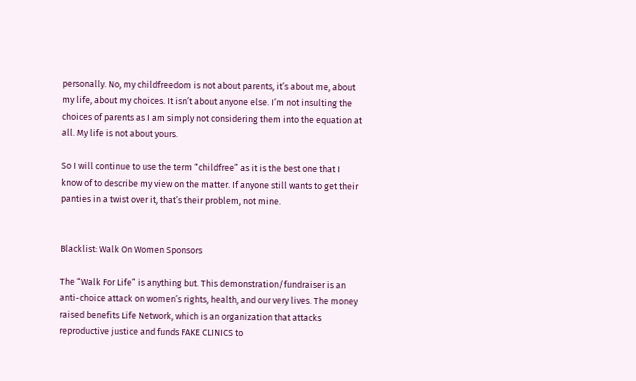personally. No, my childfreedom is not about parents, it’s about me, about my life, about my choices. It isn’t about anyone else. I’m not insulting the choices of parents as I am simply not considering them into the equation at all. My life is not about yours.

So I will continue to use the term “childfree” as it is the best one that I know of to describe my view on the matter. If anyone still wants to get their panties in a twist over it, that’s their problem, not mine.


Blacklist: Walk On Women Sponsors

The “Walk For Life” is anything but. This demonstration/fundraiser is an anti-choice attack on women’s rights, health, and our very lives. The money raised benefits Life Network, which is an organization that attacks reproductive justice and funds FAKE CLINICS to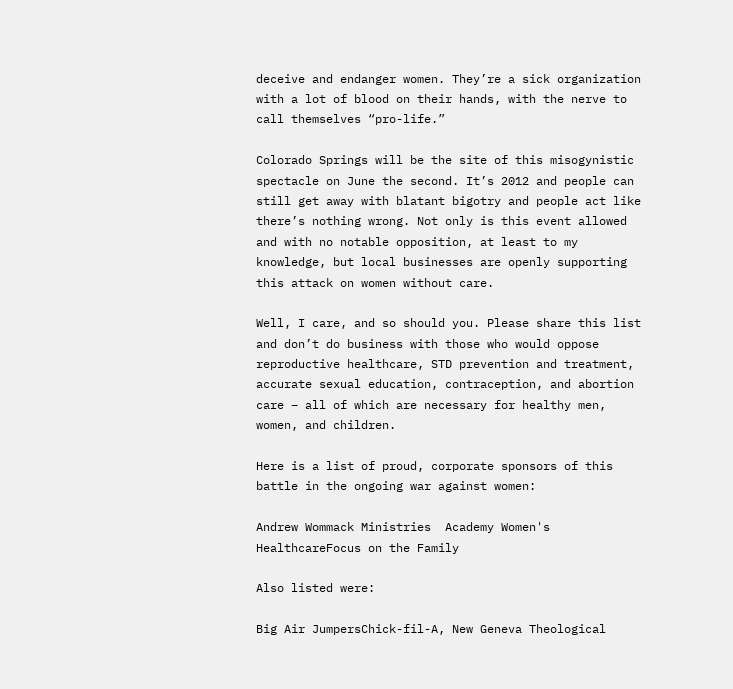deceive and endanger women. They’re a sick organization with a lot of blood on their hands, with the nerve to call themselves “pro-life.”

Colorado Springs will be the site of this misogynistic spectacle on June the second. It’s 2012 and people can still get away with blatant bigotry and people act like there’s nothing wrong. Not only is this event allowed and with no notable opposition, at least to my knowledge, but local businesses are openly supporting this attack on women without care.

Well, I care, and so should you. Please share this list and don’t do business with those who would oppose reproductive healthcare, STD prevention and treatment, accurate sexual education, contraception, and abortion care – all of which are necessary for healthy men, women, and children.

Here is a list of proud, corporate sponsors of this battle in the ongoing war against women:

Andrew Wommack Ministries  Academy Women's HealthcareFocus on the Family

Also listed were:

Big Air JumpersChick-fil-A, New Geneva Theological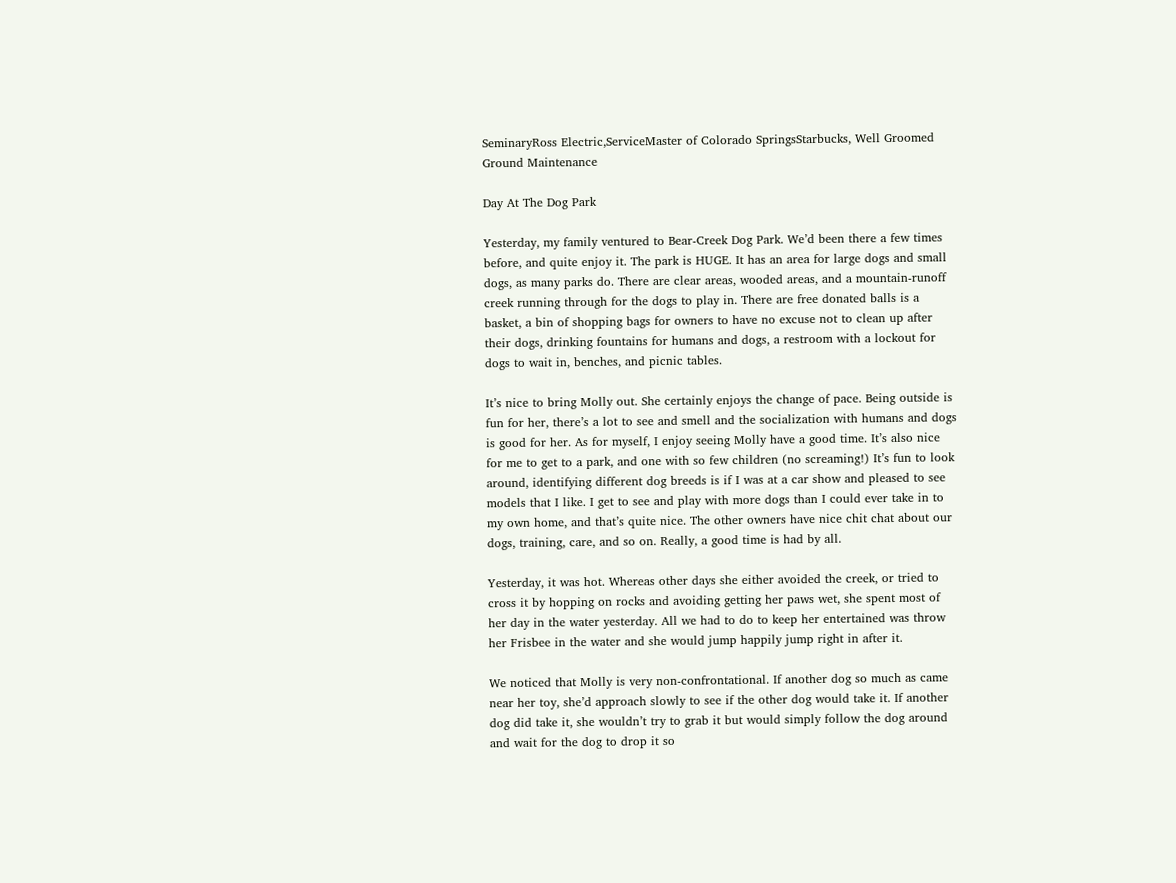SeminaryRoss Electric,ServiceMaster of Colorado SpringsStarbucks, Well Groomed Ground Maintenance

Day At The Dog Park

Yesterday, my family ventured to Bear-Creek Dog Park. We’d been there a few times before, and quite enjoy it. The park is HUGE. It has an area for large dogs and small dogs, as many parks do. There are clear areas, wooded areas, and a mountain-runoff creek running through for the dogs to play in. There are free donated balls is a basket, a bin of shopping bags for owners to have no excuse not to clean up after their dogs, drinking fountains for humans and dogs, a restroom with a lockout for dogs to wait in, benches, and picnic tables.

It’s nice to bring Molly out. She certainly enjoys the change of pace. Being outside is fun for her, there’s a lot to see and smell and the socialization with humans and dogs is good for her. As for myself, I enjoy seeing Molly have a good time. It’s also nice for me to get to a park, and one with so few children (no screaming!) It’s fun to look around, identifying different dog breeds is if I was at a car show and pleased to see models that I like. I get to see and play with more dogs than I could ever take in to my own home, and that’s quite nice. The other owners have nice chit chat about our dogs, training, care, and so on. Really, a good time is had by all.

Yesterday, it was hot. Whereas other days she either avoided the creek, or tried to cross it by hopping on rocks and avoiding getting her paws wet, she spent most of her day in the water yesterday. All we had to do to keep her entertained was throw her Frisbee in the water and she would jump happily jump right in after it.

We noticed that Molly is very non-confrontational. If another dog so much as came near her toy, she’d approach slowly to see if the other dog would take it. If another dog did take it, she wouldn’t try to grab it but would simply follow the dog around and wait for the dog to drop it so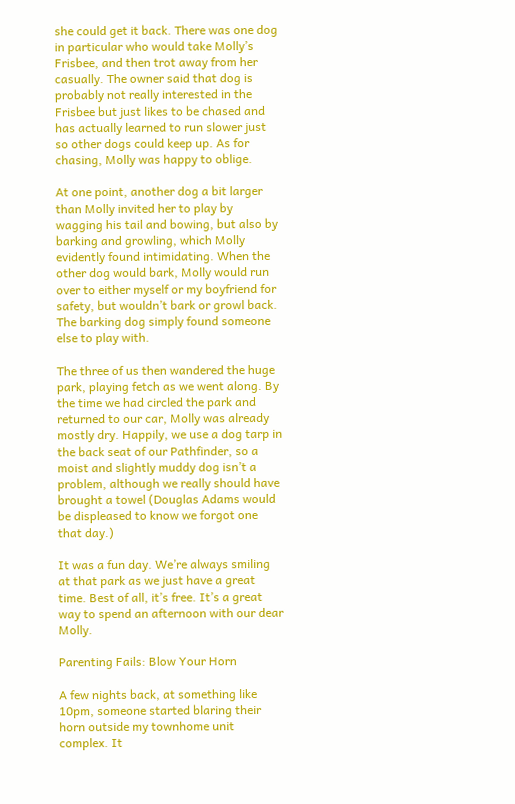she could get it back. There was one dog in particular who would take Molly’s Frisbee, and then trot away from her casually. The owner said that dog is probably not really interested in the Frisbee but just likes to be chased and has actually learned to run slower just so other dogs could keep up. As for chasing, Molly was happy to oblige.

At one point, another dog a bit larger than Molly invited her to play by wagging his tail and bowing, but also by barking and growling, which Molly evidently found intimidating. When the other dog would bark, Molly would run over to either myself or my boyfriend for safety, but wouldn’t bark or growl back. The barking dog simply found someone else to play with.

The three of us then wandered the huge park, playing fetch as we went along. By the time we had circled the park and returned to our car, Molly was already mostly dry. Happily, we use a dog tarp in the back seat of our Pathfinder, so a moist and slightly muddy dog isn’t a problem, although we really should have brought a towel (Douglas Adams would be displeased to know we forgot one that day.)

It was a fun day. We’re always smiling at that park as we just have a great time. Best of all, it’s free. It’s a great way to spend an afternoon with our dear Molly.

Parenting Fails: Blow Your Horn

A few nights back, at something like 10pm, someone started blaring their horn outside my townhome unit complex. It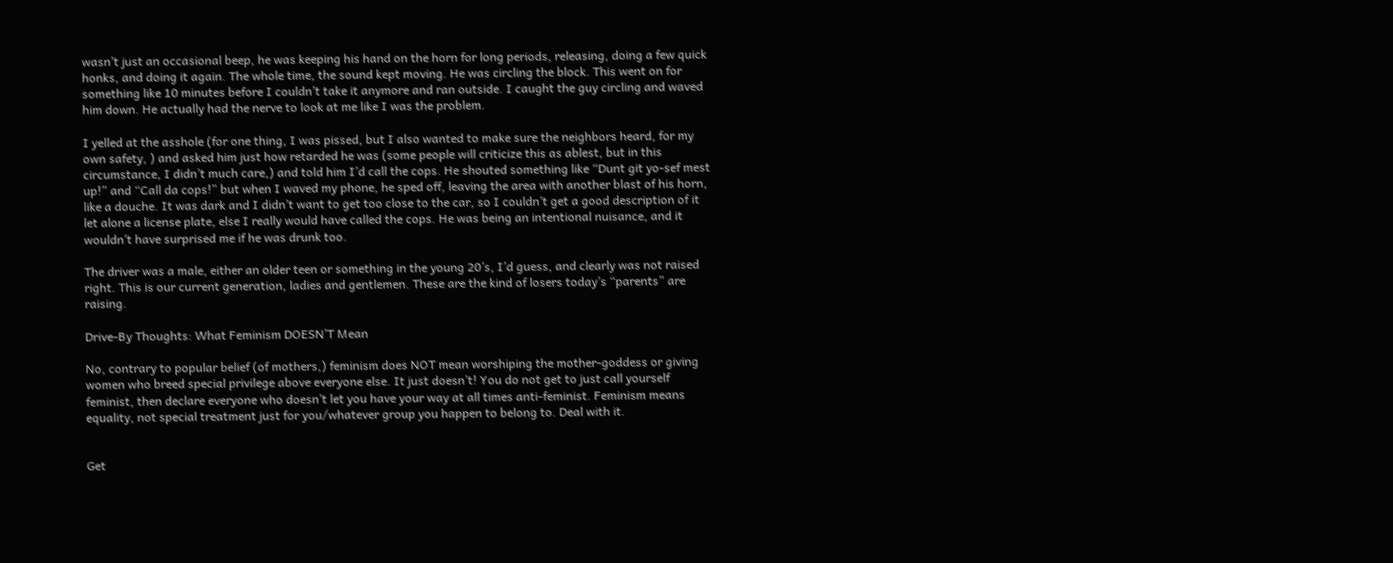wasn’t just an occasional beep, he was keeping his hand on the horn for long periods, releasing, doing a few quick honks, and doing it again. The whole time, the sound kept moving. He was circling the block. This went on for something like 10 minutes before I couldn’t take it anymore and ran outside. I caught the guy circling and waved him down. He actually had the nerve to look at me like I was the problem.

I yelled at the asshole (for one thing, I was pissed, but I also wanted to make sure the neighbors heard, for my own safety, ) and asked him just how retarded he was (some people will criticize this as ablest, but in this circumstance, I didn’t much care,) and told him I’d call the cops. He shouted something like “Dunt git yo-sef mest up!” and “Call da cops!” but when I waved my phone, he sped off, leaving the area with another blast of his horn, like a douche. It was dark and I didn’t want to get too close to the car, so I couldn’t get a good description of it let alone a license plate, else I really would have called the cops. He was being an intentional nuisance, and it wouldn’t have surprised me if he was drunk too.

The driver was a male, either an older teen or something in the young 20’s, I’d guess, and clearly was not raised right. This is our current generation, ladies and gentlemen. These are the kind of losers today’s “parents” are raising.

Drive-By Thoughts: What Feminism DOESN’T Mean

No, contrary to popular belief (of mothers,) feminism does NOT mean worshiping the mother-goddess or giving women who breed special privilege above everyone else. It just doesn’t! You do not get to just call yourself feminist, then declare everyone who doesn’t let you have your way at all times anti-feminist. Feminism means equality, not special treatment just for you/whatever group you happen to belong to. Deal with it.


Get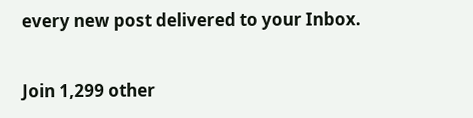every new post delivered to your Inbox.

Join 1,299 other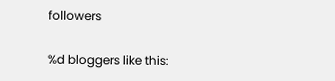followers

%d bloggers like this: